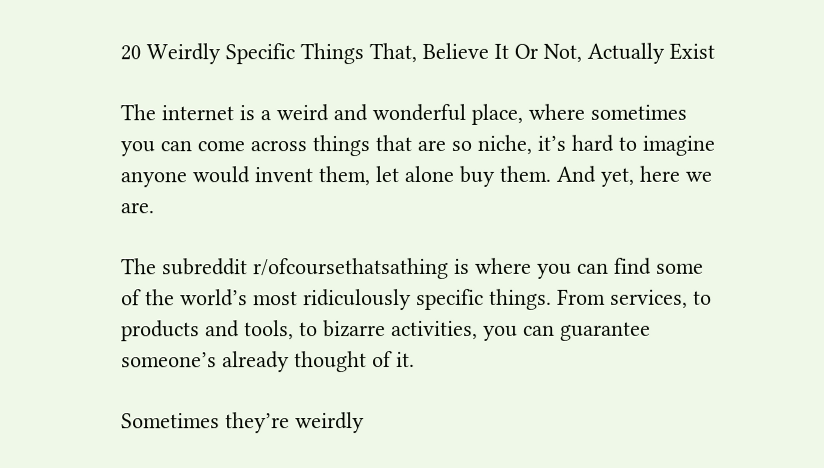20 Weirdly Specific Things That, Believe It Or Not, Actually Exist

The internet is a weird and wonderful place, where sometimes you can come across things that are so niche, it’s hard to imagine anyone would invent them, let alone buy them. And yet, here we are.

The subreddit r/ofcoursethatsathing is where you can find some of the world’s most ridiculously specific things. From services, to products and tools, to bizarre activities, you can guarantee someone’s already thought of it.

Sometimes they’re weirdly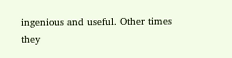ingenious and useful. Other times they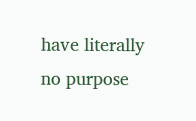have literally no purpose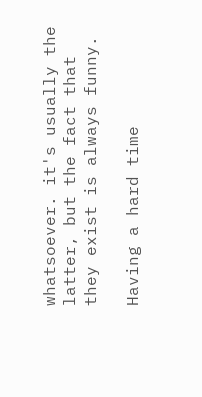whatsoever. it's usually the latter, but the fact that they exist is always funny.

Having a hard time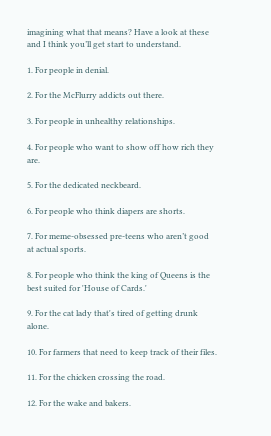imagining what that means? Have a look at these and I think you’ll get start to understand.

1. For people in denial.

2. For the McFlurry addicts out there.

3. For people in unhealthy relationships.

4. For people who want to show off how rich they are.

5. For the dedicated neckbeard.

6. For people who think diapers are shorts.

7. For meme-obsessed pre-teens who aren’t good at actual sports.

8. For people who think the king of Queens is the best suited for 'House of Cards.'

9. For the cat lady that's tired of getting drunk alone.

10. For farmers that need to keep track of their files.

11. For the chicken crossing the road.

12. For the wake and bakers.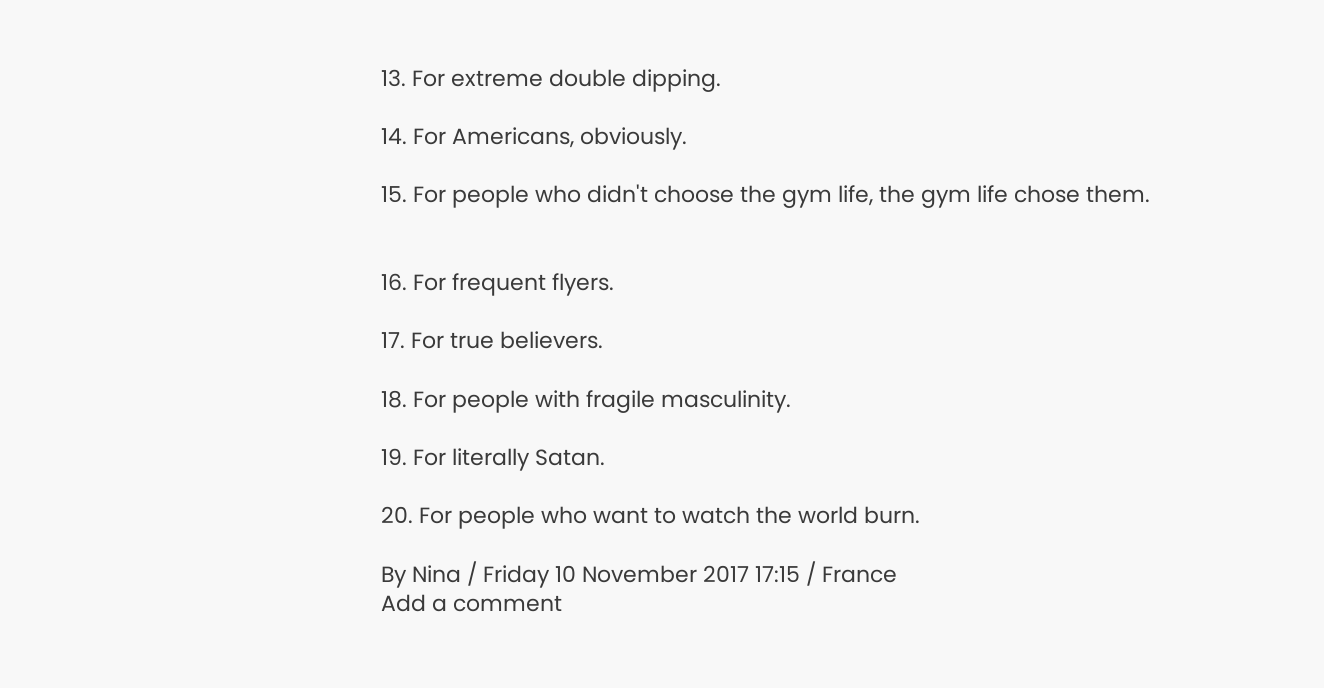13. For extreme double dipping.

14. For Americans, obviously.

15. For people who didn't choose the gym life, the gym life chose them.


16. For frequent flyers.

17. For true believers.

18. For people with fragile masculinity.

19. For literally Satan.

20. For people who want to watch the world burn.

By Nina / Friday 10 November 2017 17:15 / France
Add a comment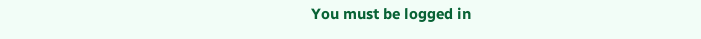You must be logged in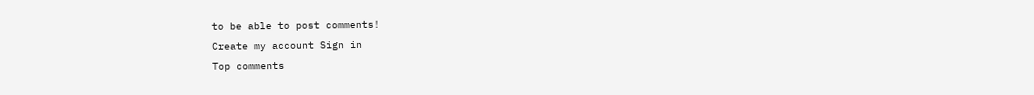to be able to post comments!
Create my account Sign in
Top comments